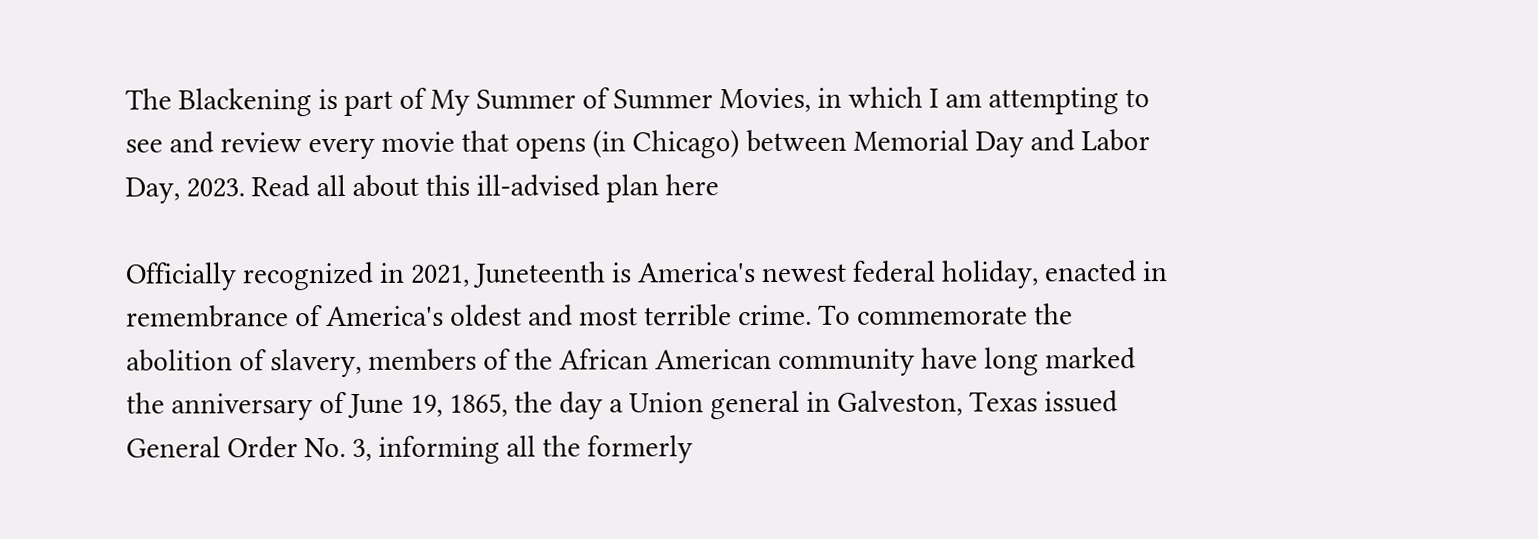The Blackening is part of My Summer of Summer Movies, in which I am attempting to see and review every movie that opens (in Chicago) between Memorial Day and Labor Day, 2023. Read all about this ill-advised plan here

Officially recognized in 2021, Juneteenth is America's newest federal holiday, enacted in remembrance of America's oldest and most terrible crime. To commemorate the abolition of slavery, members of the African American community have long marked the anniversary of June 19, 1865, the day a Union general in Galveston, Texas issued General Order No. 3, informing all the formerly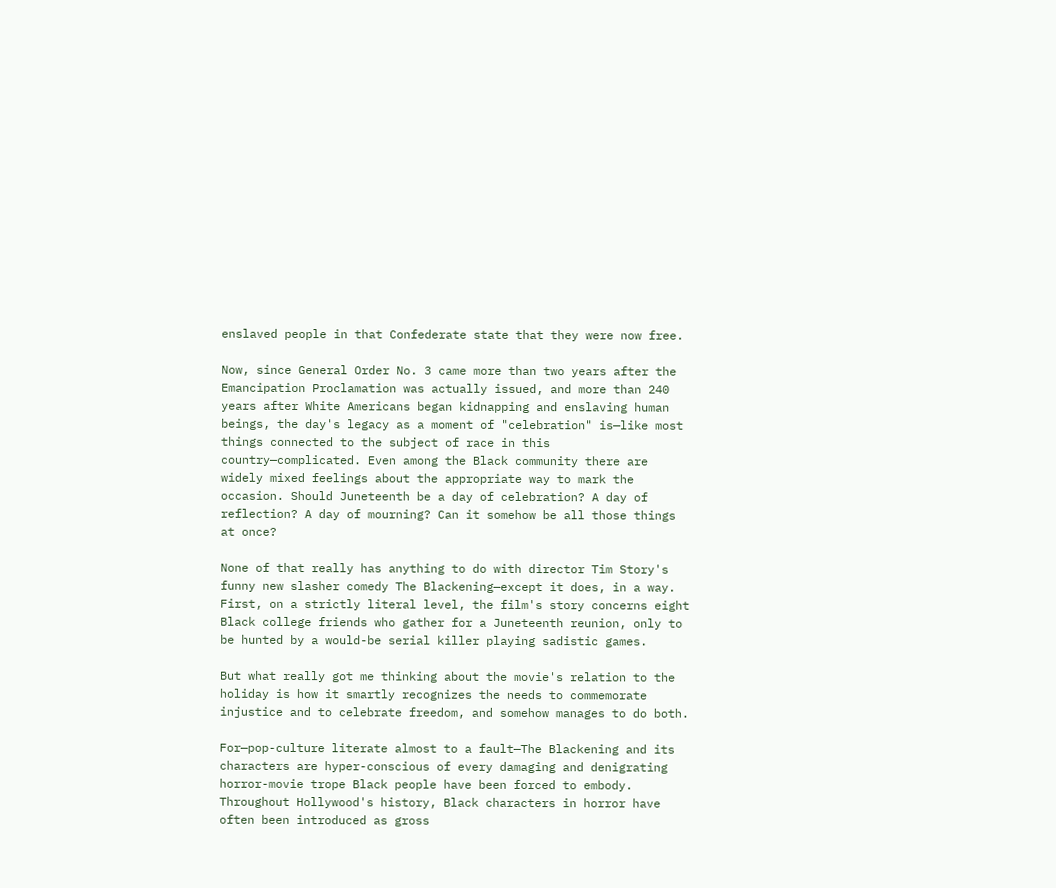enslaved people in that Confederate state that they were now free.

Now, since General Order No. 3 came more than two years after the Emancipation Proclamation was actually issued, and more than 240 years after White Americans began kidnapping and enslaving human beings, the day's legacy as a moment of "celebration" is—like most things connected to the subject of race in this country—complicated. Even among the Black community there are widely mixed feelings about the appropriate way to mark the occasion. Should Juneteenth be a day of celebration? A day of reflection? A day of mourning? Can it somehow be all those things at once?

None of that really has anything to do with director Tim Story's funny new slasher comedy The Blackening—except it does, in a way. First, on a strictly literal level, the film's story concerns eight Black college friends who gather for a Juneteenth reunion, only to be hunted by a would-be serial killer playing sadistic games.

But what really got me thinking about the movie's relation to the holiday is how it smartly recognizes the needs to commemorate injustice and to celebrate freedom, and somehow manages to do both.

For—pop-culture literate almost to a fault—The Blackening and its characters are hyper-conscious of every damaging and denigrating horror-movie trope Black people have been forced to embody. Throughout Hollywood's history, Black characters in horror have often been introduced as gross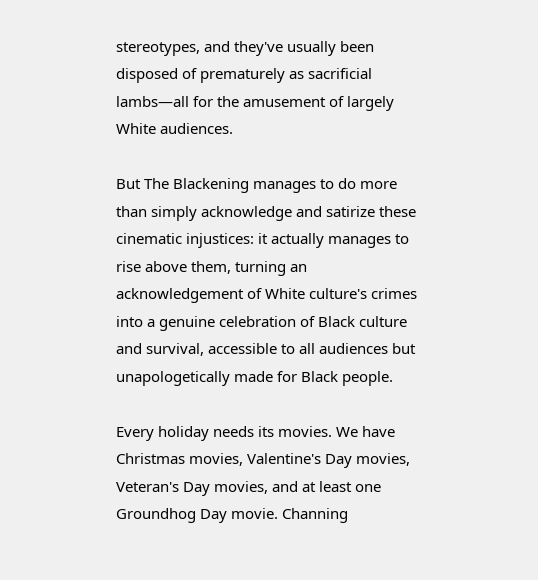stereotypes, and they've usually been disposed of prematurely as sacrificial lambs—all for the amusement of largely White audiences.

But The Blackening manages to do more than simply acknowledge and satirize these cinematic injustices: it actually manages to rise above them, turning an acknowledgement of White culture's crimes into a genuine celebration of Black culture and survival, accessible to all audiences but unapologetically made for Black people.

Every holiday needs its movies. We have Christmas movies, Valentine's Day movies, Veteran's Day movies, and at least one Groundhog Day movie. Channing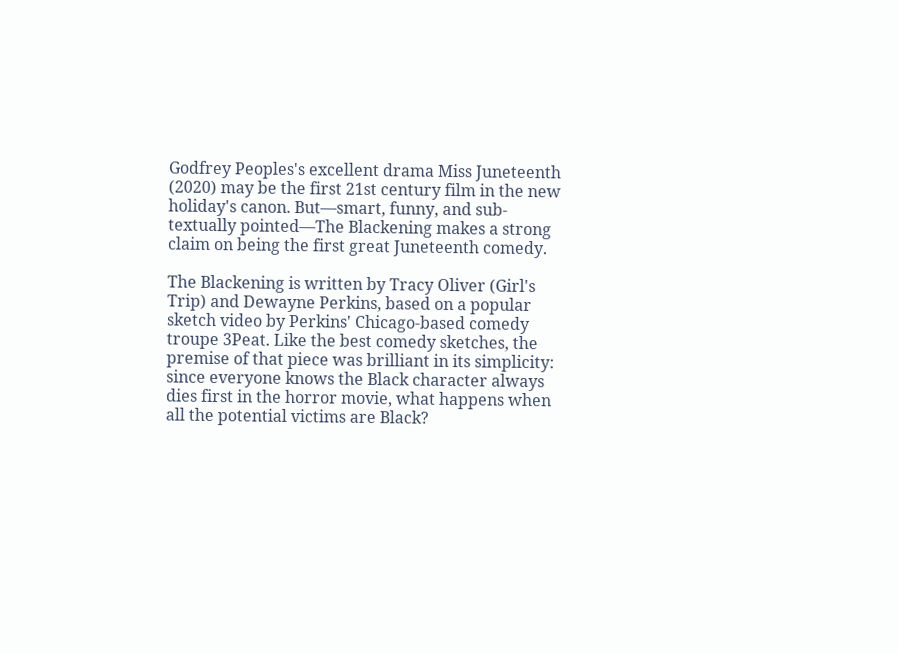Godfrey Peoples's excellent drama Miss Juneteenth (2020) may be the first 21st century film in the new holiday's canon. But—smart, funny, and sub-textually pointed—The Blackening makes a strong claim on being the first great Juneteenth comedy.

The Blackening is written by Tracy Oliver (Girl's Trip) and Dewayne Perkins, based on a popular sketch video by Perkins' Chicago-based comedy troupe 3Peat. Like the best comedy sketches, the premise of that piece was brilliant in its simplicity: since everyone knows the Black character always dies first in the horror movie, what happens when all the potential victims are Black?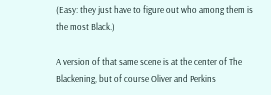(Easy: they just have to figure out who among them is the most Black.)

A version of that same scene is at the center of The Blackening, but of course Oliver and Perkins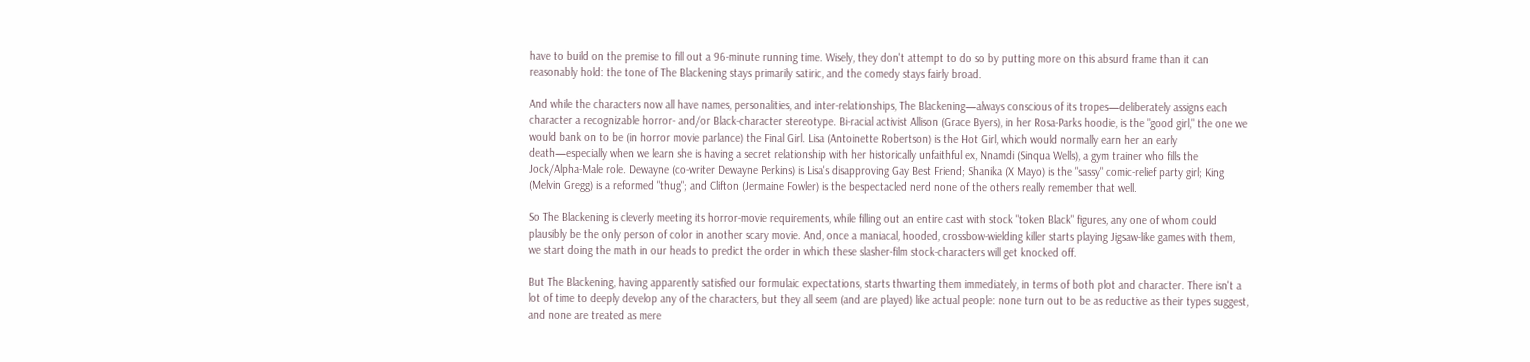have to build on the premise to fill out a 96-minute running time. Wisely, they don't attempt to do so by putting more on this absurd frame than it can reasonably hold: the tone of The Blackening stays primarily satiric, and the comedy stays fairly broad.

And while the characters now all have names, personalities, and inter-relationships, The Blackening—always conscious of its tropes—deliberately assigns each character a recognizable horror- and/or Black-character stereotype. Bi-racial activist Allison (Grace Byers), in her Rosa-Parks hoodie, is the "good girl," the one we would bank on to be (in horror movie parlance) the Final Girl. Lisa (Antoinette Robertson) is the Hot Girl, which would normally earn her an early death—especially when we learn she is having a secret relationship with her historically unfaithful ex, Nnamdi (Sinqua Wells), a gym trainer who fills the Jock/Alpha-Male role. Dewayne (co-writer Dewayne Perkins) is Lisa's disapproving Gay Best Friend; Shanika (X Mayo) is the "sassy" comic-relief party girl; King (Melvin Gregg) is a reformed "thug"; and Clifton (Jermaine Fowler) is the bespectacled nerd none of the others really remember that well.

So The Blackening is cleverly meeting its horror-movie requirements, while filling out an entire cast with stock "token Black" figures, any one of whom could plausibly be the only person of color in another scary movie. And, once a maniacal, hooded, crossbow-wielding killer starts playing Jigsaw-like games with them, we start doing the math in our heads to predict the order in which these slasher-film stock-characters will get knocked off.

But The Blackening, having apparently satisfied our formulaic expectations, starts thwarting them immediately, in terms of both plot and character. There isn't a lot of time to deeply develop any of the characters, but they all seem (and are played) like actual people: none turn out to be as reductive as their types suggest, and none are treated as mere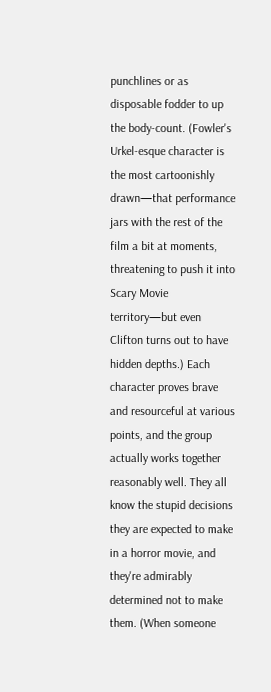punchlines or as disposable fodder to up the body-count. (Fowler's Urkel-esque character is the most cartoonishly drawn—that performance jars with the rest of the film a bit at moments, threatening to push it into Scary Movie territory—but even Clifton turns out to have hidden depths.) Each character proves brave and resourceful at various points, and the group actually works together reasonably well. They all know the stupid decisions they are expected to make in a horror movie, and they're admirably determined not to make them. (When someone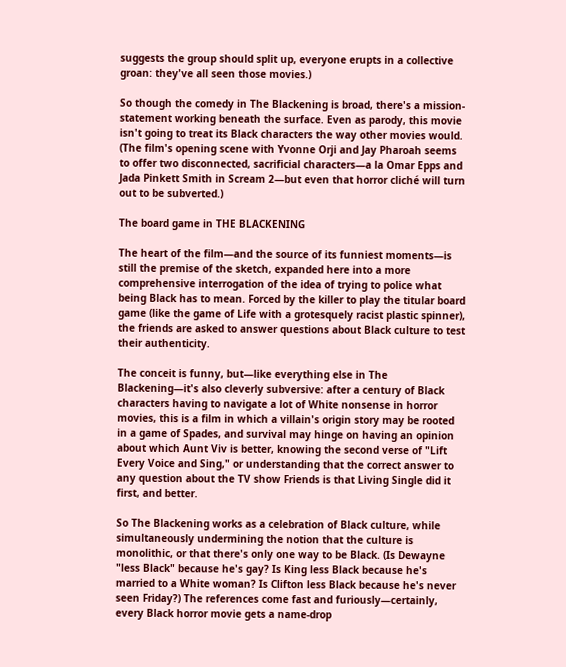suggests the group should split up, everyone erupts in a collective groan: they've all seen those movies.)

So though the comedy in The Blackening is broad, there's a mission-statement working beneath the surface. Even as parody, this movie isn't going to treat its Black characters the way other movies would. (The film's opening scene with Yvonne Orji and Jay Pharoah seems to offer two disconnected, sacrificial characters—a la Omar Epps and Jada Pinkett Smith in Scream 2—but even that horror cliché will turn out to be subverted.)

The board game in THE BLACKENING

The heart of the film—and the source of its funniest moments—is still the premise of the sketch, expanded here into a more comprehensive interrogation of the idea of trying to police what being Black has to mean. Forced by the killer to play the titular board game (like the game of Life with a grotesquely racist plastic spinner), the friends are asked to answer questions about Black culture to test their authenticity.

The conceit is funny, but—like everything else in The Blackening—it's also cleverly subversive: after a century of Black characters having to navigate a lot of White nonsense in horror movies, this is a film in which a villain's origin story may be rooted in a game of Spades, and survival may hinge on having an opinion about which Aunt Viv is better, knowing the second verse of "Lift Every Voice and Sing," or understanding that the correct answer to any question about the TV show Friends is that Living Single did it first, and better.

So The Blackening works as a celebration of Black culture, while simultaneously undermining the notion that the culture is monolithic, or that there's only one way to be Black. (Is Dewayne "less Black" because he's gay? Is King less Black because he's married to a White woman? Is Clifton less Black because he's never seen Friday?) The references come fast and furiously—certainly, every Black horror movie gets a name-drop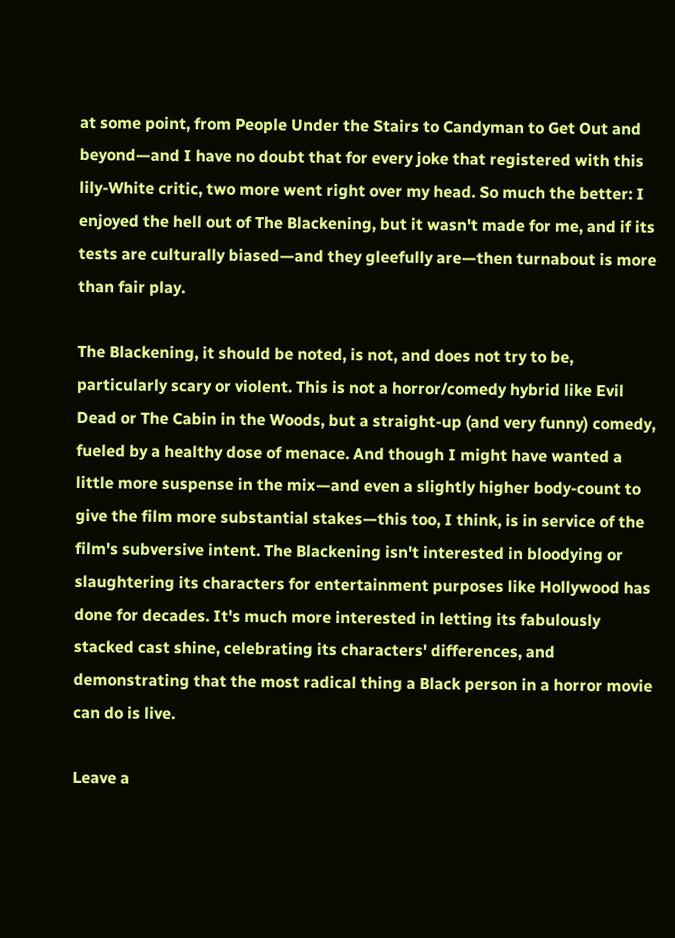at some point, from People Under the Stairs to Candyman to Get Out and beyond—and I have no doubt that for every joke that registered with this lily-White critic, two more went right over my head. So much the better: I enjoyed the hell out of The Blackening, but it wasn't made for me, and if its tests are culturally biased—and they gleefully are—then turnabout is more than fair play.

The Blackening, it should be noted, is not, and does not try to be, particularly scary or violent. This is not a horror/comedy hybrid like Evil Dead or The Cabin in the Woods, but a straight-up (and very funny) comedy, fueled by a healthy dose of menace. And though I might have wanted a little more suspense in the mix—and even a slightly higher body-count to give the film more substantial stakes—this too, I think, is in service of the film's subversive intent. The Blackening isn't interested in bloodying or slaughtering its characters for entertainment purposes like Hollywood has done for decades. It's much more interested in letting its fabulously stacked cast shine, celebrating its characters' differences, and demonstrating that the most radical thing a Black person in a horror movie can do is live.

Leave a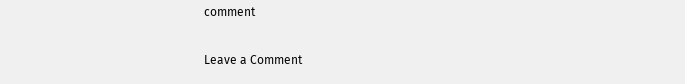comment

Leave a Comment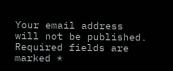Your email address will not be published. Required fields are marked *